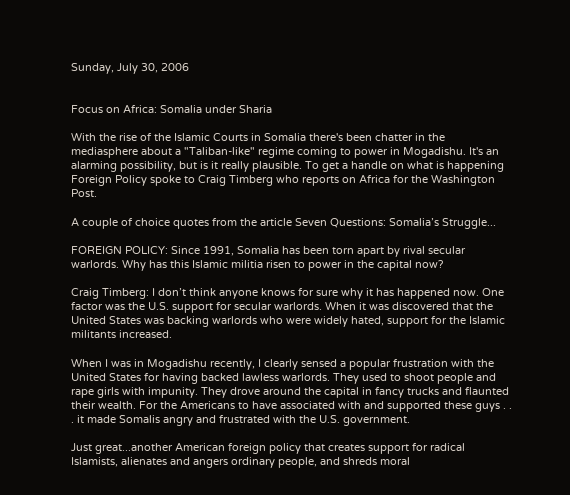Sunday, July 30, 2006


Focus on Africa: Somalia under Sharia

With the rise of the Islamic Courts in Somalia there's been chatter in the mediasphere about a "Taliban-like" regime coming to power in Mogadishu. It's an alarming possibility, but is it really plausible. To get a handle on what is happening Foreign Policy spoke to Craig Timberg who reports on Africa for the Washington Post.

A couple of choice quotes from the article Seven Questions: Somalia’s Struggle...

FOREIGN POLICY: Since 1991, Somalia has been torn apart by rival secular warlords. Why has this Islamic militia risen to power in the capital now?

Craig Timberg: I don’t think anyone knows for sure why it has happened now. One factor was the U.S. support for secular warlords. When it was discovered that the United States was backing warlords who were widely hated, support for the Islamic militants increased.

When I was in Mogadishu recently, I clearly sensed a popular frustration with the United States for having backed lawless warlords. They used to shoot people and rape girls with impunity. They drove around the capital in fancy trucks and flaunted their wealth. For the Americans to have associated with and supported these guys . . . it made Somalis angry and frustrated with the U.S. government.

Just great...another American foreign policy that creates support for radical Islamists, alienates and angers ordinary people, and shreds moral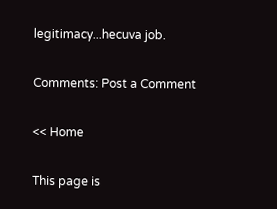legitimacy...hecuva job.

Comments: Post a Comment

<< Home

This page is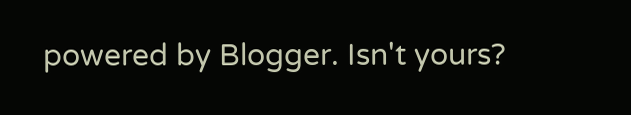powered by Blogger. Isn't yours?